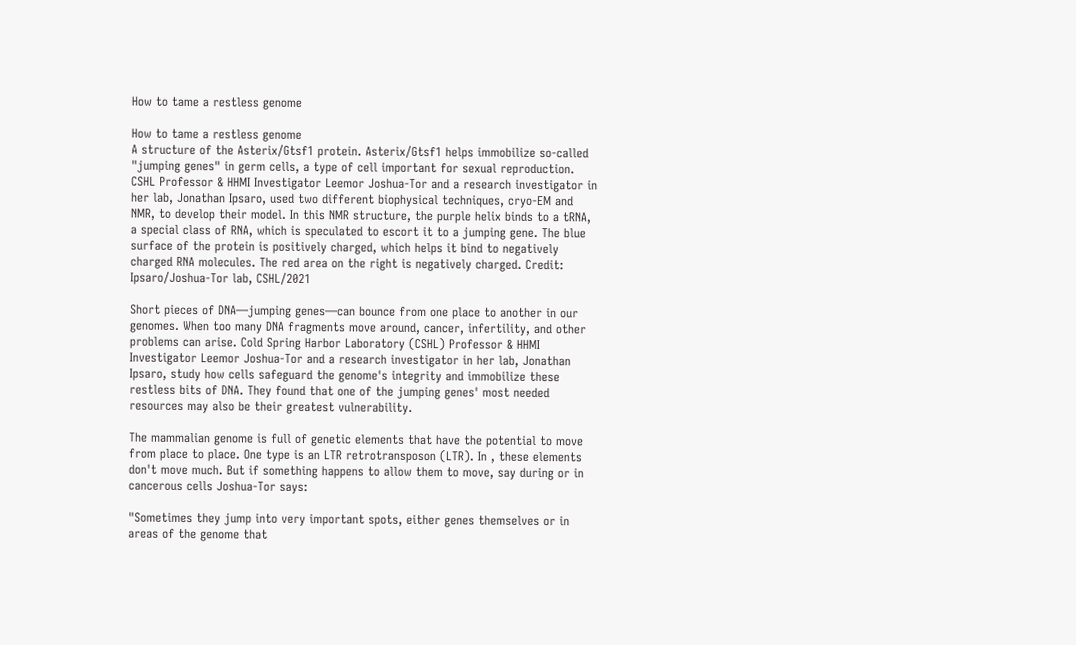How to tame a restless genome

How to tame a restless genome
A structure of the Asterix/Gtsf1 protein. Asterix/Gtsf1 helps immobilize so-called "jumping genes" in germ cells, a type of cell important for sexual reproduction. CSHL Professor & HHMI Investigator Leemor Joshua-Tor and a research investigator in her lab, Jonathan Ipsaro, used two different biophysical techniques, cryo-EM and NMR, to develop their model. In this NMR structure, the purple helix binds to a tRNA, a special class of RNA, which is speculated to escort it to a jumping gene. The blue surface of the protein is positively charged, which helps it bind to negatively charged RNA molecules. The red area on the right is negatively charged. Credit: Ipsaro/Joshua-Tor lab, CSHL/2021

Short pieces of DNA—jumping genes—can bounce from one place to another in our genomes. When too many DNA fragments move around, cancer, infertility, and other problems can arise. Cold Spring Harbor Laboratory (CSHL) Professor & HHMI Investigator Leemor Joshua-Tor and a research investigator in her lab, Jonathan Ipsaro, study how cells safeguard the genome's integrity and immobilize these restless bits of DNA. They found that one of the jumping genes' most needed resources may also be their greatest vulnerability.

The mammalian genome is full of genetic elements that have the potential to move from place to place. One type is an LTR retrotransposon (LTR). In , these elements don't move much. But if something happens to allow them to move, say during or in cancerous cells Joshua-Tor says:

"Sometimes they jump into very important spots, either genes themselves or in areas of the genome that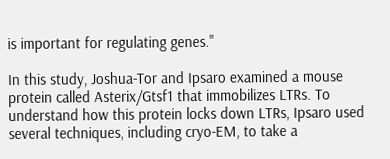is important for regulating genes."

In this study, Joshua-Tor and Ipsaro examined a mouse protein called Asterix/Gtsf1 that immobilizes LTRs. To understand how this protein locks down LTRs, Ipsaro used several techniques, including cryo-EM, to take a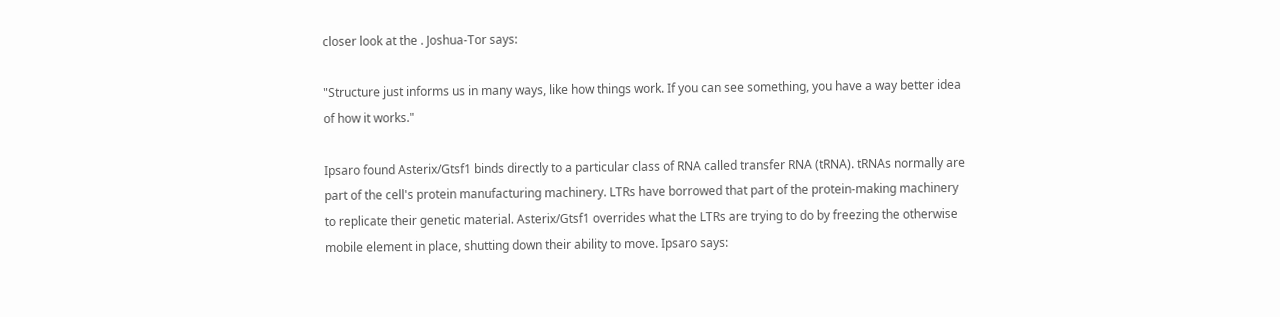closer look at the . Joshua-Tor says:

"Structure just informs us in many ways, like how things work. If you can see something, you have a way better idea of how it works."

Ipsaro found Asterix/Gtsf1 binds directly to a particular class of RNA called transfer RNA (tRNA). tRNAs normally are part of the cell's protein manufacturing machinery. LTRs have borrowed that part of the protein-making machinery to replicate their genetic material. Asterix/Gtsf1 overrides what the LTRs are trying to do by freezing the otherwise mobile element in place, shutting down their ability to move. Ipsaro says: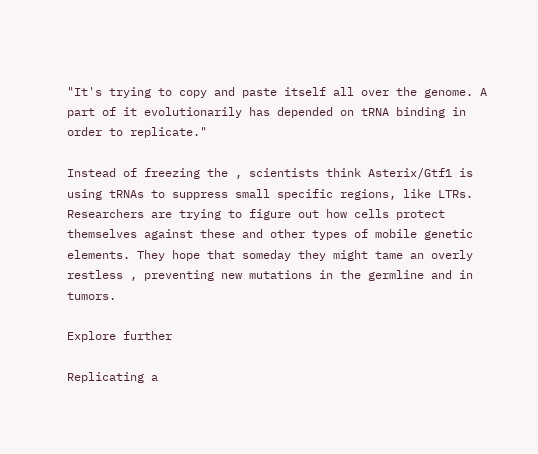"It's trying to copy and paste itself all over the genome. A part of it evolutionarily has depended on tRNA binding in order to replicate."

Instead of freezing the , scientists think Asterix/Gtf1 is using tRNAs to suppress small specific regions, like LTRs. Researchers are trying to figure out how cells protect themselves against these and other types of mobile genetic elements. They hope that someday they might tame an overly restless , preventing new mutations in the germline and in tumors.

Explore further

Replicating a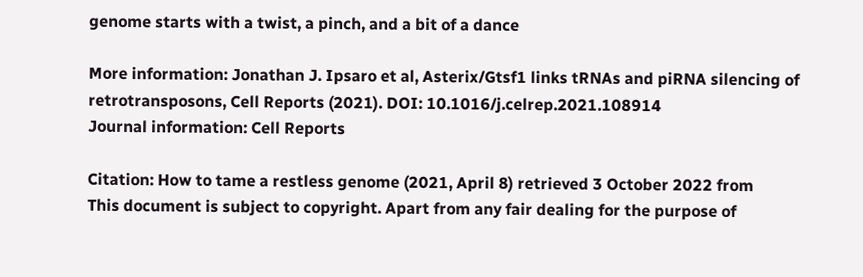genome starts with a twist, a pinch, and a bit of a dance

More information: Jonathan J. Ipsaro et al, Asterix/Gtsf1 links tRNAs and piRNA silencing of retrotransposons, Cell Reports (2021). DOI: 10.1016/j.celrep.2021.108914
Journal information: Cell Reports

Citation: How to tame a restless genome (2021, April 8) retrieved 3 October 2022 from
This document is subject to copyright. Apart from any fair dealing for the purpose of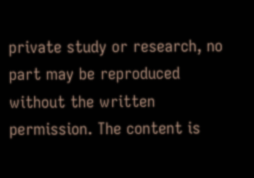private study or research, no part may be reproduced without the written permission. The content is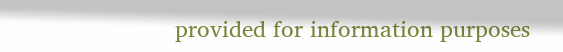provided for information purposes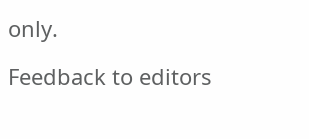only.

Feedback to editors